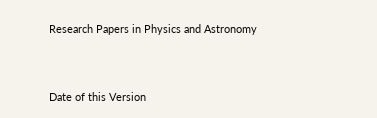Research Papers in Physics and Astronomy


Date of this Version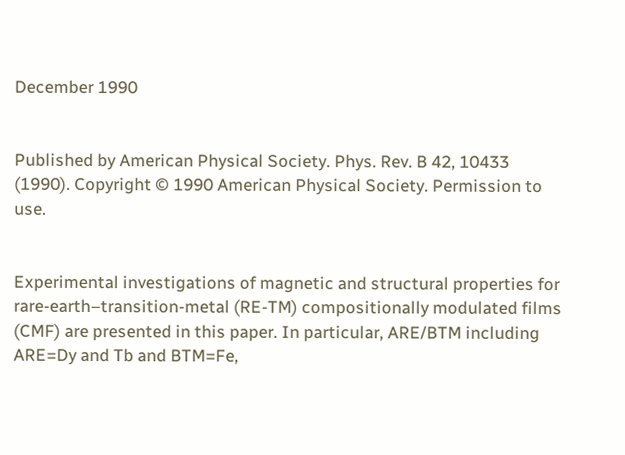December 1990


Published by American Physical Society. Phys. Rev. B 42, 10433 (1990). Copyright © 1990 American Physical Society. Permission to use.


Experimental investigations of magnetic and structural properties for rare-earth–transition-metal (RE-TM) compositionally modulated films (CMF) are presented in this paper. In particular, ARE/BTM including ARE=Dy and Tb and BTM=Fe,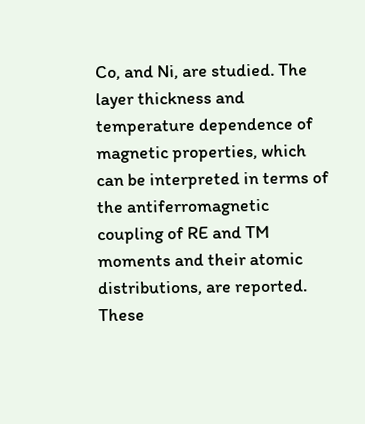Co, and Ni, are studied. The layer thickness and temperature dependence of magnetic properties, which can be interpreted in terms of the antiferromagnetic coupling of RE and TM moments and their atomic distributions, are reported. These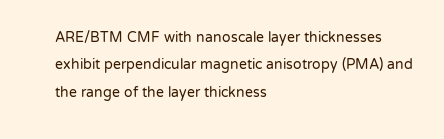ARE/BTM CMF with nanoscale layer thicknesses exhibit perpendicular magnetic anisotropy (PMA) and the range of the layer thickness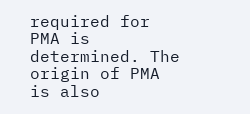required for PMA is determined. The origin of PMA is also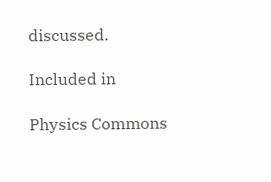discussed.

Included in

Physics Commons